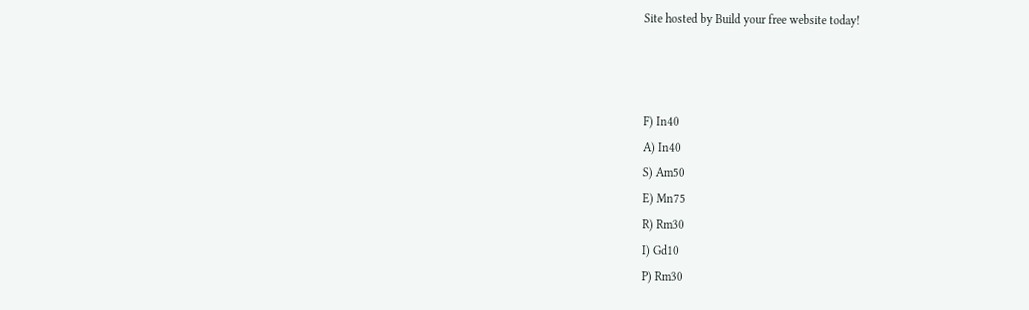Site hosted by Build your free website today!



F) In40
A) In40
S) Am50
E) Mn75
R) Rm30
I) Gd10
P) Rm30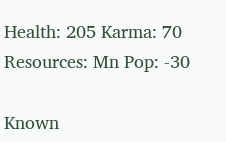Health: 205 Karma: 70
Resources: Mn Pop: -30

Known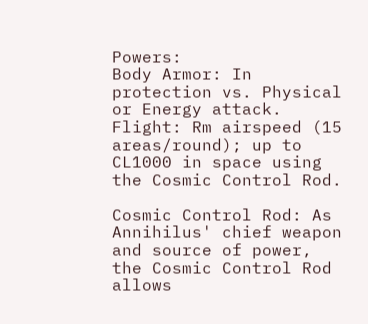Powers:
Body Armor: In protection vs. Physical or Energy attack.
Flight: Rm airspeed (15 areas/round); up to CL1000 in space using the Cosmic Control Rod.

Cosmic Control Rod: As Annihilus' chief weapon and source of power, the Cosmic Control Rod allows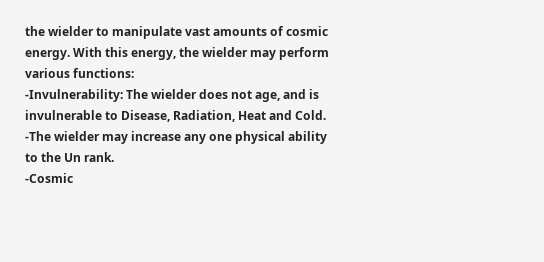the wielder to manipulate vast amounts of cosmic energy. With this energy, the wielder may perform various functions:
-Invulnerability: The wielder does not age, and is invulnerable to Disease, Radiation, Heat and Cold.
-The wielder may increase any one physical ability to the Un rank.
-Cosmic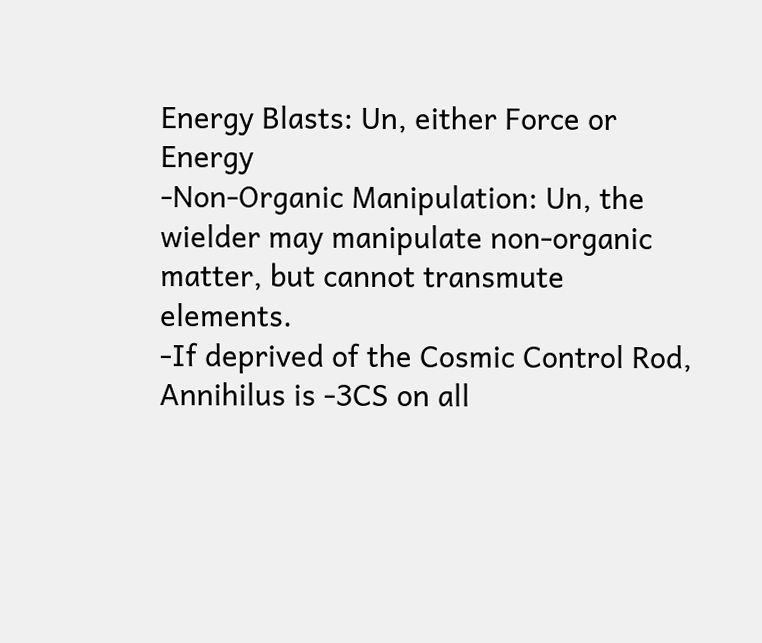Energy Blasts: Un, either Force or Energy
-Non-Organic Manipulation: Un, the wielder may manipulate non-organic matter, but cannot transmute elements.
-If deprived of the Cosmic Control Rod, Annihilus is -3CS on all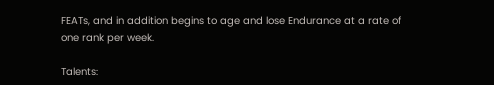FEATs, and in addition begins to age and lose Endurance at a rate of one rank per week.

Talents: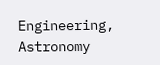Engineering, Astronomy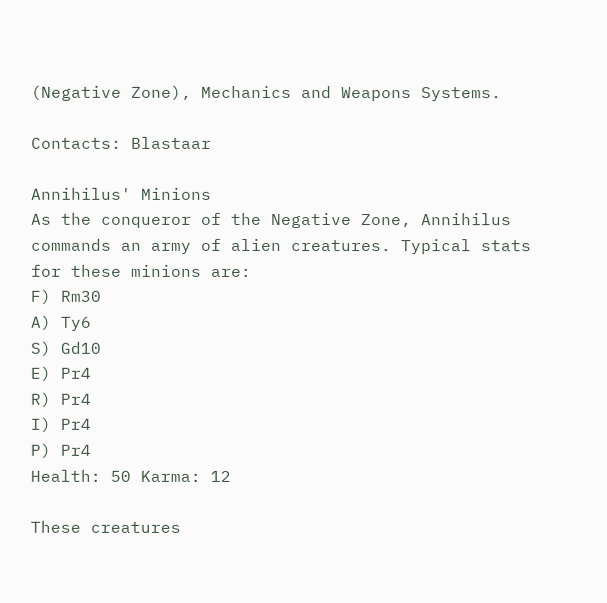(Negative Zone), Mechanics and Weapons Systems.

Contacts: Blastaar

Annihilus' Minions
As the conqueror of the Negative Zone, Annihilus commands an army of alien creatures. Typical stats for these minions are:
F) Rm30
A) Ty6
S) Gd10
E) Pr4
R) Pr4
I) Pr4
P) Pr4
Health: 50 Karma: 12

These creatures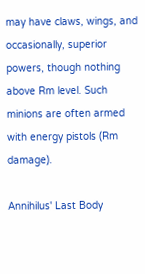may have claws, wings, and occasionally, superior powers, though nothing above Rm level. Such minions are often armed with energy pistols (Rm damage).

Annihilus' Last Body